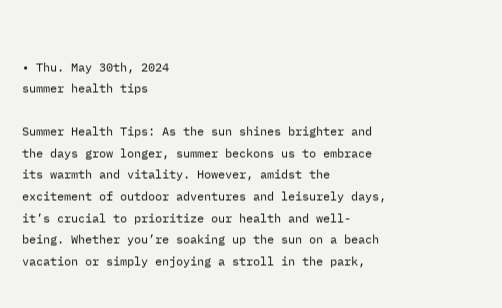• Thu. May 30th, 2024
summer health tips

Summer Health Tips: As the sun shines brighter and the days grow longer, summer beckons us to embrace its warmth and vitality. However, amidst the excitement of outdoor adventures and leisurely days, it’s crucial to prioritize our health and well-being. Whether you’re soaking up the sun on a beach vacation or simply enjoying a stroll in the park,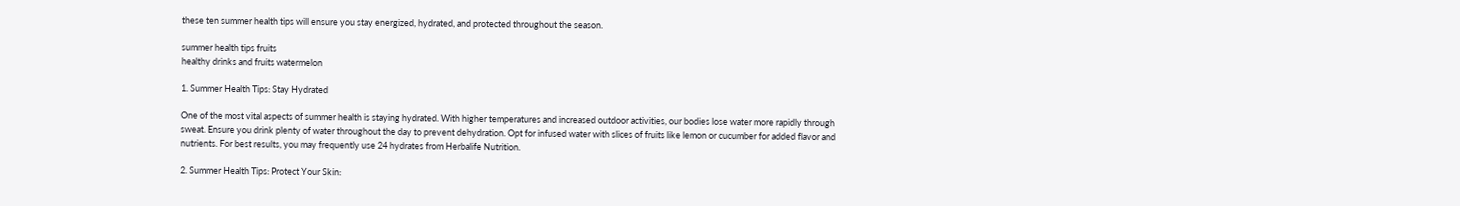these ten summer health tips will ensure you stay energized, hydrated, and protected throughout the season.

summer health tips fruits
healthy drinks and fruits watermelon

1. Summer Health Tips: Stay Hydrated

One of the most vital aspects of summer health is staying hydrated. With higher temperatures and increased outdoor activities, our bodies lose water more rapidly through sweat. Ensure you drink plenty of water throughout the day to prevent dehydration. Opt for infused water with slices of fruits like lemon or cucumber for added flavor and nutrients. For best results, you may frequently use 24 hydrates from Herbalife Nutrition.

2. Summer Health Tips: Protect Your Skin: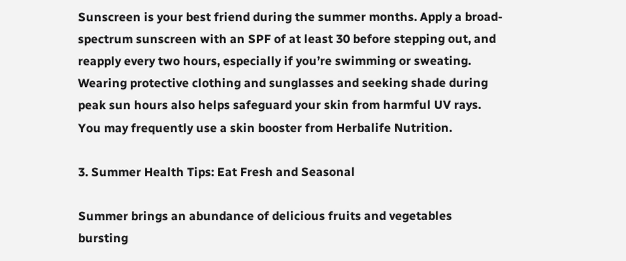Sunscreen is your best friend during the summer months. Apply a broad-spectrum sunscreen with an SPF of at least 30 before stepping out, and reapply every two hours, especially if you’re swimming or sweating. Wearing protective clothing and sunglasses and seeking shade during peak sun hours also helps safeguard your skin from harmful UV rays. You may frequently use a skin booster from Herbalife Nutrition.

3. Summer Health Tips: Eat Fresh and Seasonal

Summer brings an abundance of delicious fruits and vegetables bursting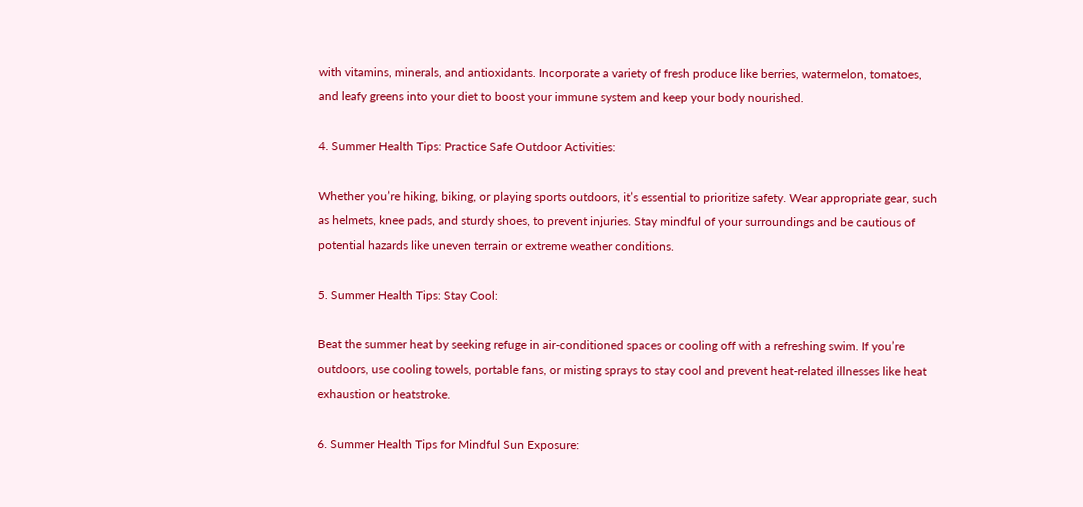with vitamins, minerals, and antioxidants. Incorporate a variety of fresh produce like berries, watermelon, tomatoes, and leafy greens into your diet to boost your immune system and keep your body nourished.

4. Summer Health Tips: Practice Safe Outdoor Activities:

Whether you’re hiking, biking, or playing sports outdoors, it’s essential to prioritize safety. Wear appropriate gear, such as helmets, knee pads, and sturdy shoes, to prevent injuries. Stay mindful of your surroundings and be cautious of potential hazards like uneven terrain or extreme weather conditions.

5. Summer Health Tips: Stay Cool:

Beat the summer heat by seeking refuge in air-conditioned spaces or cooling off with a refreshing swim. If you’re outdoors, use cooling towels, portable fans, or misting sprays to stay cool and prevent heat-related illnesses like heat exhaustion or heatstroke.

6. Summer Health Tips for Mindful Sun Exposure: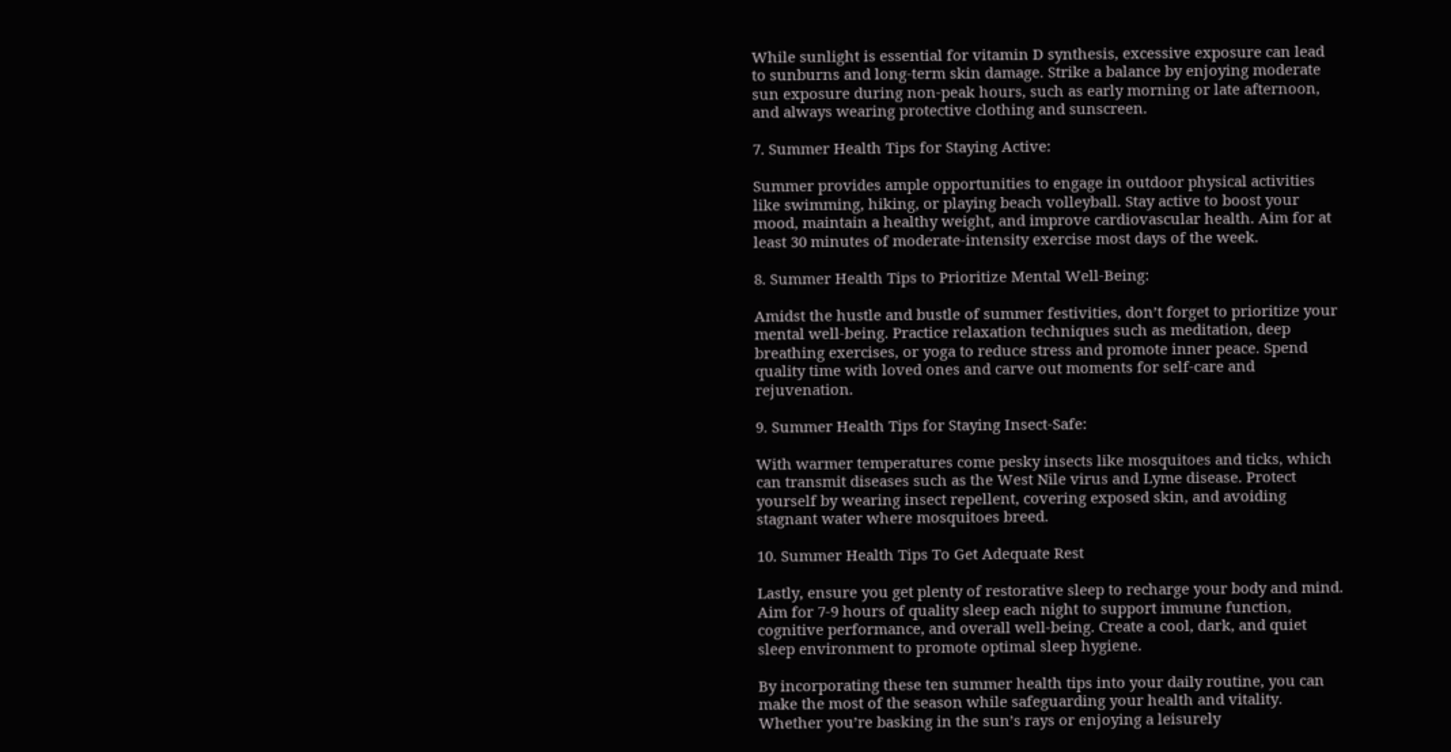While sunlight is essential for vitamin D synthesis, excessive exposure can lead to sunburns and long-term skin damage. Strike a balance by enjoying moderate sun exposure during non-peak hours, such as early morning or late afternoon, and always wearing protective clothing and sunscreen.

7. Summer Health Tips for Staying Active:

Summer provides ample opportunities to engage in outdoor physical activities like swimming, hiking, or playing beach volleyball. Stay active to boost your mood, maintain a healthy weight, and improve cardiovascular health. Aim for at least 30 minutes of moderate-intensity exercise most days of the week.

8. Summer Health Tips to Prioritize Mental Well-Being:

Amidst the hustle and bustle of summer festivities, don’t forget to prioritize your mental well-being. Practice relaxation techniques such as meditation, deep breathing exercises, or yoga to reduce stress and promote inner peace. Spend quality time with loved ones and carve out moments for self-care and rejuvenation.

9. Summer Health Tips for Staying Insect-Safe:

With warmer temperatures come pesky insects like mosquitoes and ticks, which can transmit diseases such as the West Nile virus and Lyme disease. Protect yourself by wearing insect repellent, covering exposed skin, and avoiding stagnant water where mosquitoes breed.

10. Summer Health Tips To Get Adequate Rest

Lastly, ensure you get plenty of restorative sleep to recharge your body and mind. Aim for 7-9 hours of quality sleep each night to support immune function, cognitive performance, and overall well-being. Create a cool, dark, and quiet sleep environment to promote optimal sleep hygiene.

By incorporating these ten summer health tips into your daily routine, you can make the most of the season while safeguarding your health and vitality. Whether you’re basking in the sun’s rays or enjoying a leisurely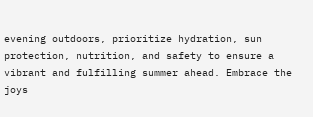evening outdoors, prioritize hydration, sun protection, nutrition, and safety to ensure a vibrant and fulfilling summer ahead. Embrace the joys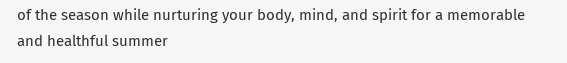of the season while nurturing your body, mind, and spirit for a memorable and healthful summer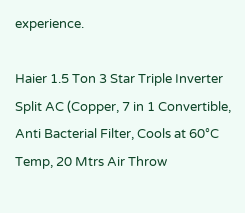experience.

Haier 1.5 Ton 3 Star Triple Inverter Split AC (Copper, 7 in 1 Convertible, Anti Bacterial Filter, Cools at 60°C Temp, 20 Mtrs Air Throw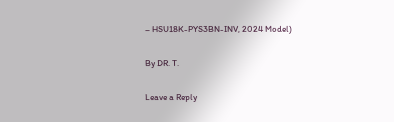– HSU18K-PYS3BN-INV, 2024 Model)

By DR. T.

Leave a Reply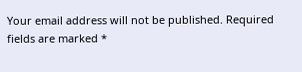Your email address will not be published. Required fields are marked *